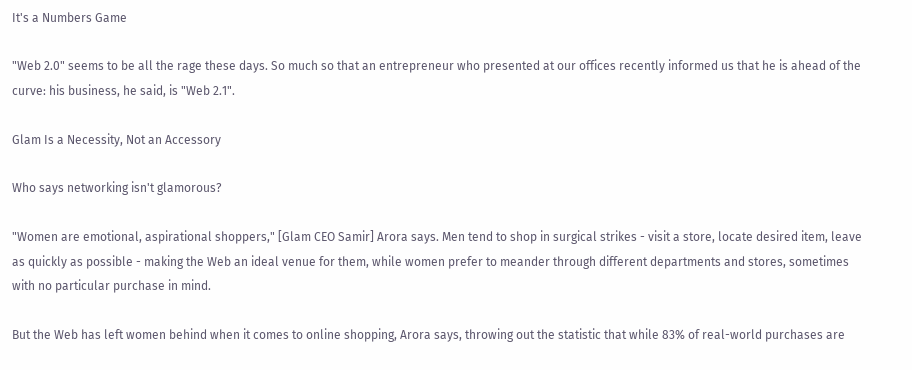It's a Numbers Game

"Web 2.0" seems to be all the rage these days. So much so that an entrepreneur who presented at our offices recently informed us that he is ahead of the curve: his business, he said, is "Web 2.1".

Glam Is a Necessity, Not an Accessory

Who says networking isn't glamorous?

"Women are emotional, aspirational shoppers," [Glam CEO Samir] Arora says. Men tend to shop in surgical strikes - visit a store, locate desired item, leave as quickly as possible - making the Web an ideal venue for them, while women prefer to meander through different departments and stores, sometimes with no particular purchase in mind.

But the Web has left women behind when it comes to online shopping, Arora says, throwing out the statistic that while 83% of real-world purchases are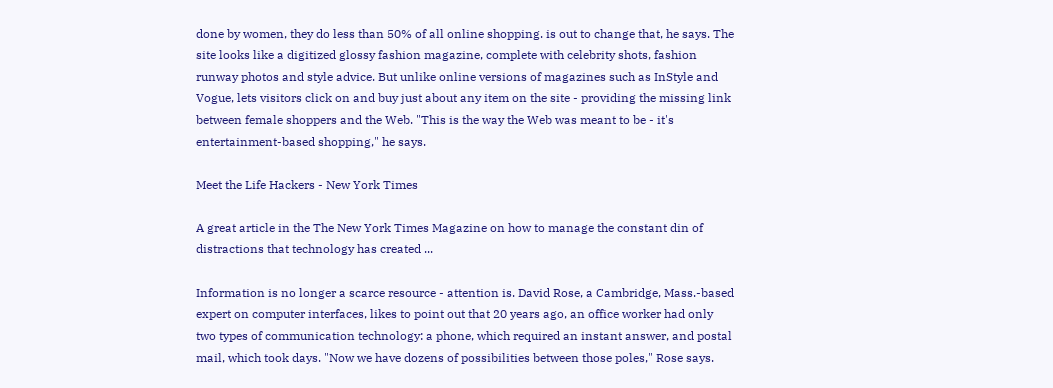done by women, they do less than 50% of all online shopping. is out to change that, he says. The site looks like a digitized glossy fashion magazine, complete with celebrity shots, fashion runway photos and style advice. But unlike online versions of magazines such as InStyle and Vogue, lets visitors click on and buy just about any item on the site - providing the missing link between female shoppers and the Web. "This is the way the Web was meant to be - it's entertainment-based shopping," he says.

Meet the Life Hackers - New York Times

A great article in the The New York Times Magazine on how to manage the constant din of distractions that technology has created ...

Information is no longer a scarce resource - attention is. David Rose, a Cambridge, Mass.-based expert on computer interfaces, likes to point out that 20 years ago, an office worker had only two types of communication technology: a phone, which required an instant answer, and postal mail, which took days. "Now we have dozens of possibilities between those poles," Rose says.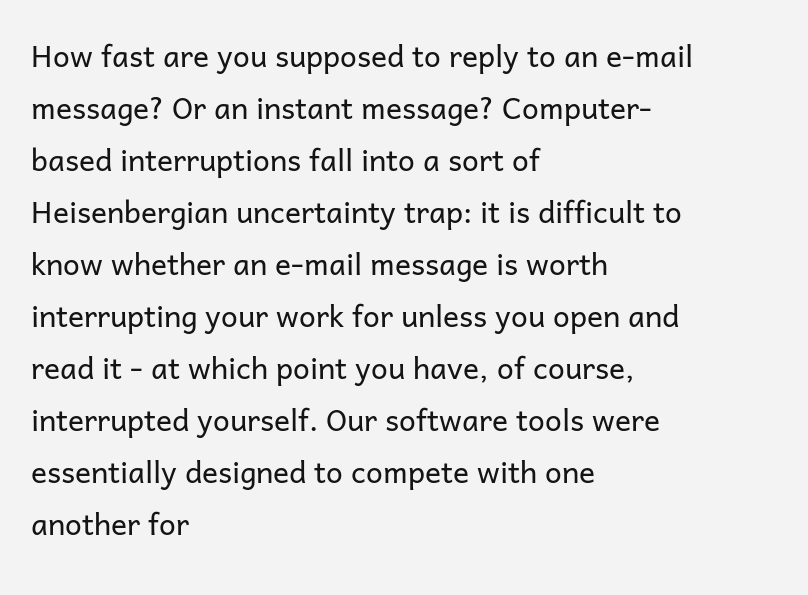How fast are you supposed to reply to an e-mail message? Or an instant message? Computer-based interruptions fall into a sort of Heisenbergian uncertainty trap: it is difficult to know whether an e-mail message is worth interrupting your work for unless you open and read it - at which point you have, of course, interrupted yourself. Our software tools were essentially designed to compete with one another for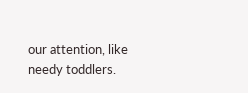our attention, like needy toddlers.